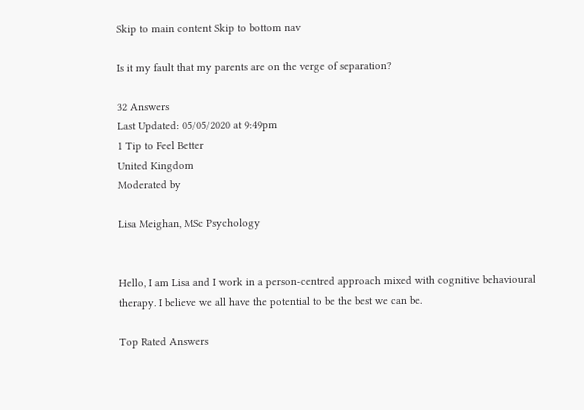Skip to main content Skip to bottom nav

Is it my fault that my parents are on the verge of separation?

32 Answers
Last Updated: 05/05/2020 at 9:49pm
1 Tip to Feel Better
United Kingdom
Moderated by

Lisa Meighan, MSc Psychology


Hello, I am Lisa and I work in a person-centred approach mixed with cognitive behavioural therapy. I believe we all have the potential to be the best we can be.

Top Rated Answers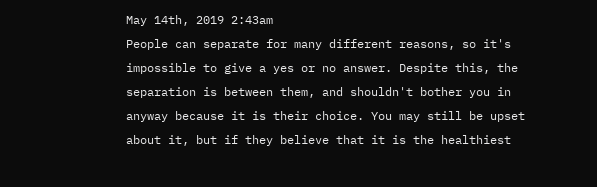May 14th, 2019 2:43am
People can separate for many different reasons, so it's impossible to give a yes or no answer. Despite this, the separation is between them, and shouldn't bother you in anyway because it is their choice. You may still be upset about it, but if they believe that it is the healthiest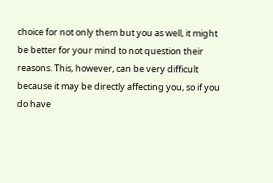choice for not only them but you as well, it might be better for your mind to not question their reasons. This, however, can be very difficult because it may be directly affecting you, so if you do have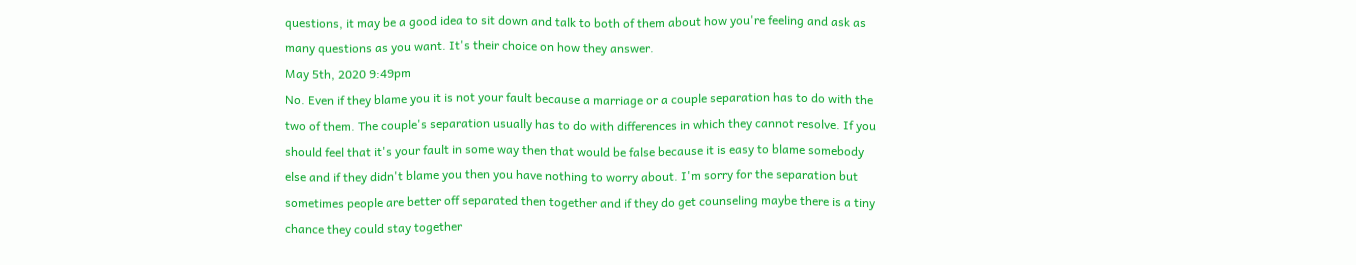questions, it may be a good idea to sit down and talk to both of them about how you're feeling and ask as many questions as you want. It's their choice on how they answer.
May 5th, 2020 9:49pm
No. Even if they blame you it is not your fault because a marriage or a couple separation has to do with the two of them. The couple's separation usually has to do with differences in which they cannot resolve. If you should feel that it's your fault in some way then that would be false because it is easy to blame somebody else and if they didn't blame you then you have nothing to worry about. I'm sorry for the separation but sometimes people are better off separated then together and if they do get counseling maybe there is a tiny chance they could stay together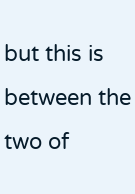but this is between the two of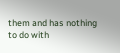them and has nothing to do with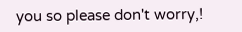you so please don't worry,!